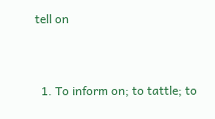tell on


  1. To inform on; to tattle; to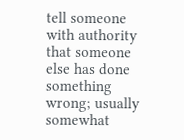tell someone with authority that someone else has done something wrong; usually somewhat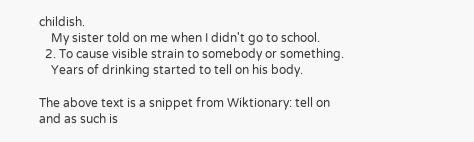childish.
    My sister told on me when I didn't go to school.
  2. To cause visible strain to somebody or something.
    Years of drinking started to tell on his body.

The above text is a snippet from Wiktionary: tell on
and as such is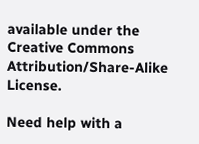available under the Creative Commons Attribution/Share-Alike License.

Need help with a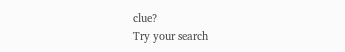clue?
Try your search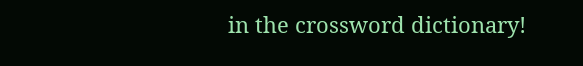in the crossword dictionary!